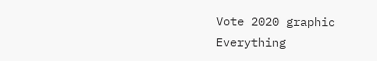Vote 2020 graphic
Everything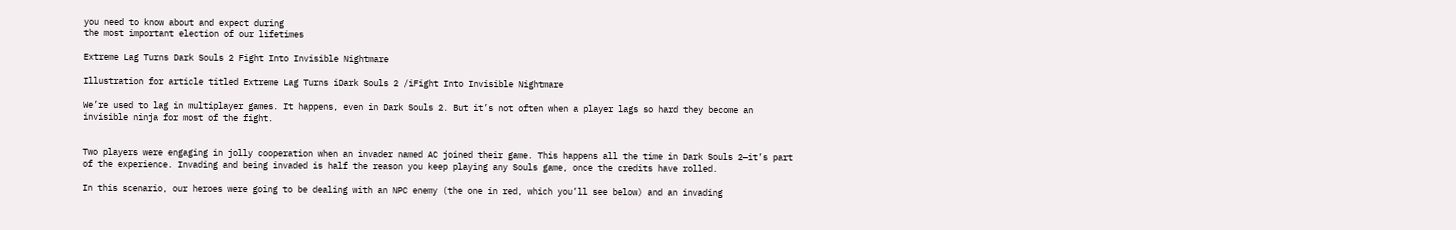you need to know about and expect during
the most important election of our lifetimes

Extreme Lag Turns Dark Souls 2 Fight Into Invisible Nightmare

Illustration for article titled Extreme Lag Turns iDark Souls 2 /iFight Into Invisible Nightmare

We’re used to lag in multiplayer games. It happens, even in Dark Souls 2. But it’s not often when a player lags so hard they become an invisible ninja for most of the fight.


Two players were engaging in jolly cooperation when an invader named AC joined their game. This happens all the time in Dark Souls 2—it’s part of the experience. Invading and being invaded is half the reason you keep playing any Souls game, once the credits have rolled.

In this scenario, our heroes were going to be dealing with an NPC enemy (the one in red, which you’ll see below) and an invading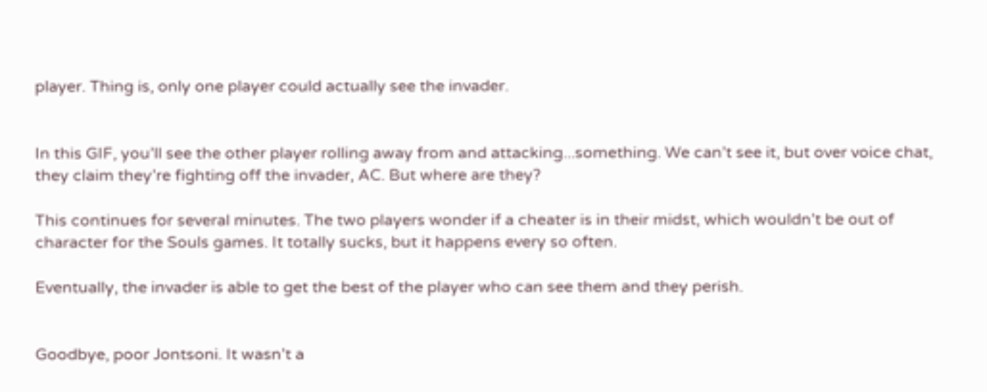player. Thing is, only one player could actually see the invader.


In this GIF, you’ll see the other player rolling away from and attacking...something. We can’t see it, but over voice chat, they claim they’re fighting off the invader, AC. But where are they?

This continues for several minutes. The two players wonder if a cheater is in their midst, which wouldn’t be out of character for the Souls games. It totally sucks, but it happens every so often.

Eventually, the invader is able to get the best of the player who can see them and they perish.


Goodbye, poor Jontsoni. It wasn’t a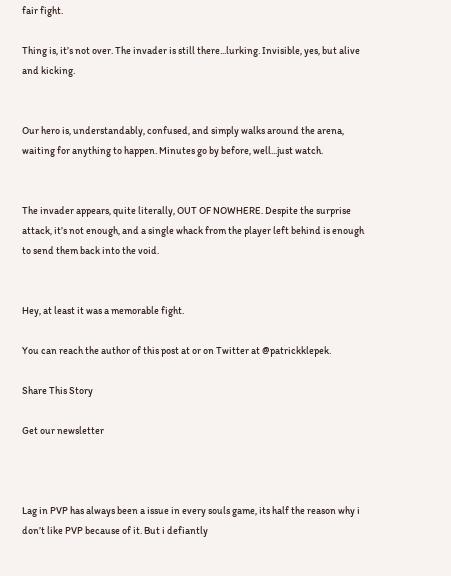fair fight.

Thing is, it’s not over. The invader is still there...lurking. Invisible, yes, but alive and kicking.


Our hero is, understandably, confused, and simply walks around the arena, waiting for anything to happen. Minutes go by before, well...just watch.


The invader appears, quite literally, OUT OF NOWHERE. Despite the surprise attack, it’s not enough, and a single whack from the player left behind is enough to send them back into the void.


Hey, at least it was a memorable fight.

You can reach the author of this post at or on Twitter at @patrickklepek.

Share This Story

Get our newsletter



Lag in PVP has always been a issue in every souls game, its half the reason why i don’t like PVP because of it. But i defiantly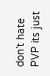don’t hate PVP its just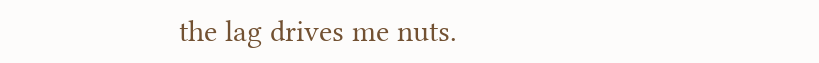the lag drives me nuts.